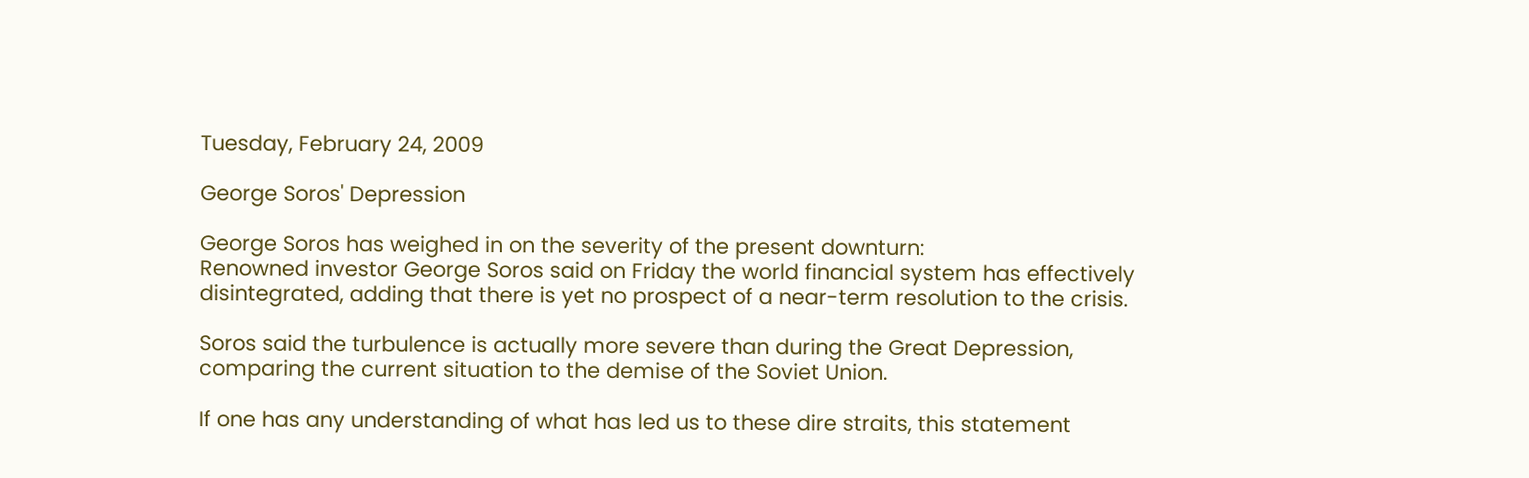Tuesday, February 24, 2009

George Soros' Depression

George Soros has weighed in on the severity of the present downturn:
Renowned investor George Soros said on Friday the world financial system has effectively disintegrated, adding that there is yet no prospect of a near-term resolution to the crisis.

Soros said the turbulence is actually more severe than during the Great Depression, comparing the current situation to the demise of the Soviet Union.

If one has any understanding of what has led us to these dire straits, this statement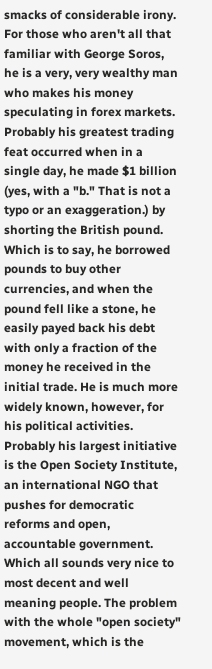smacks of considerable irony. For those who aren't all that familiar with George Soros, he is a very, very wealthy man who makes his money speculating in forex markets. Probably his greatest trading feat occurred when in a single day, he made $1 billion (yes, with a "b." That is not a typo or an exaggeration.) by shorting the British pound. Which is to say, he borrowed pounds to buy other currencies, and when the pound fell like a stone, he easily payed back his debt with only a fraction of the money he received in the initial trade. He is much more widely known, however, for his political activities. Probably his largest initiative is the Open Society Institute, an international NGO that pushes for democratic reforms and open, accountable government. Which all sounds very nice to most decent and well meaning people. The problem with the whole "open society" movement, which is the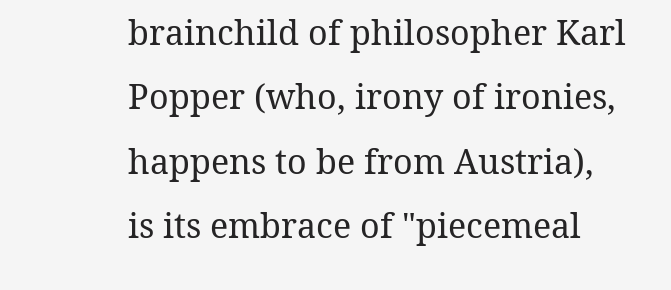brainchild of philosopher Karl Popper (who, irony of ironies, happens to be from Austria), is its embrace of "piecemeal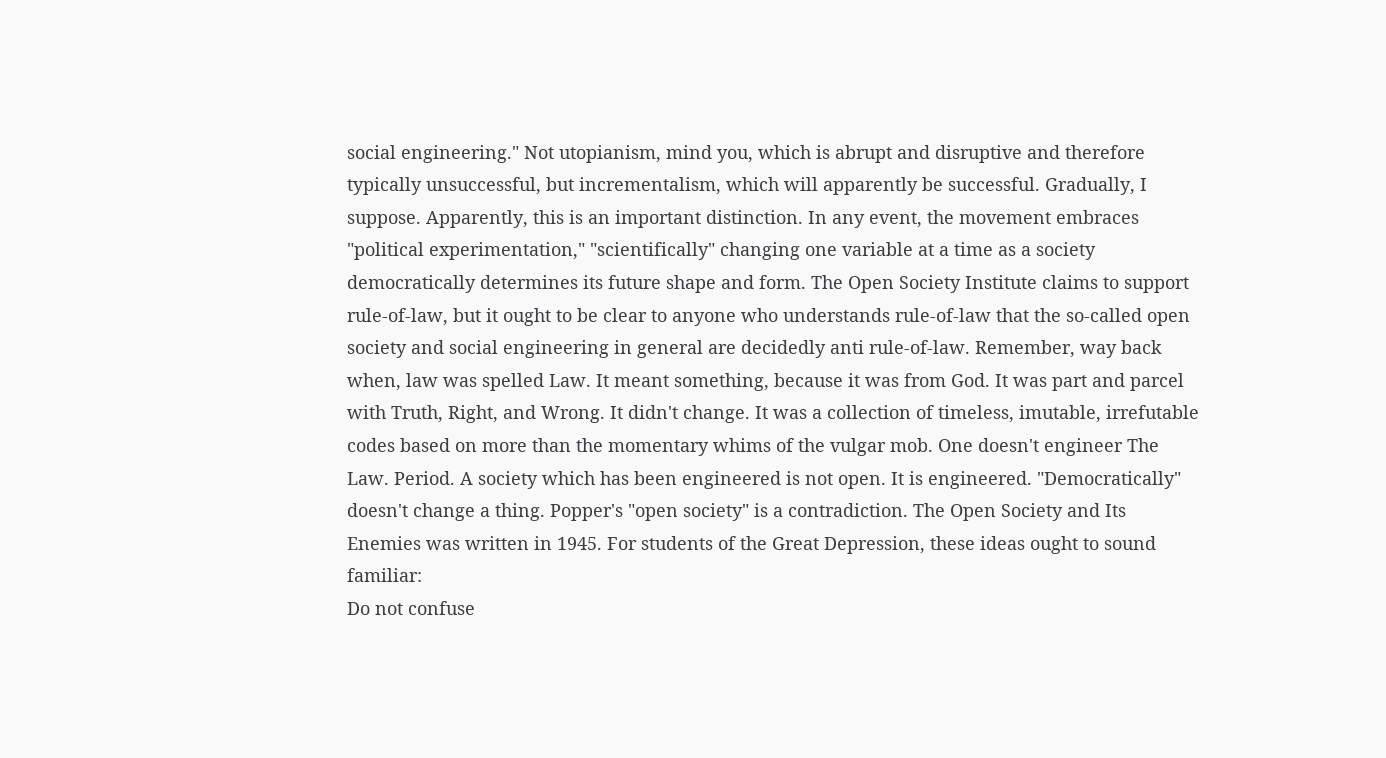social engineering." Not utopianism, mind you, which is abrupt and disruptive and therefore typically unsuccessful, but incrementalism, which will apparently be successful. Gradually, I suppose. Apparently, this is an important distinction. In any event, the movement embraces "political experimentation," "scientifically" changing one variable at a time as a society democratically determines its future shape and form. The Open Society Institute claims to support rule-of-law, but it ought to be clear to anyone who understands rule-of-law that the so-called open society and social engineering in general are decidedly anti rule-of-law. Remember, way back when, law was spelled Law. It meant something, because it was from God. It was part and parcel with Truth, Right, and Wrong. It didn't change. It was a collection of timeless, imutable, irrefutable codes based on more than the momentary whims of the vulgar mob. One doesn't engineer The Law. Period. A society which has been engineered is not open. It is engineered. "Democratically" doesn't change a thing. Popper's "open society" is a contradiction. The Open Society and Its Enemies was written in 1945. For students of the Great Depression, these ideas ought to sound familiar:
Do not confuse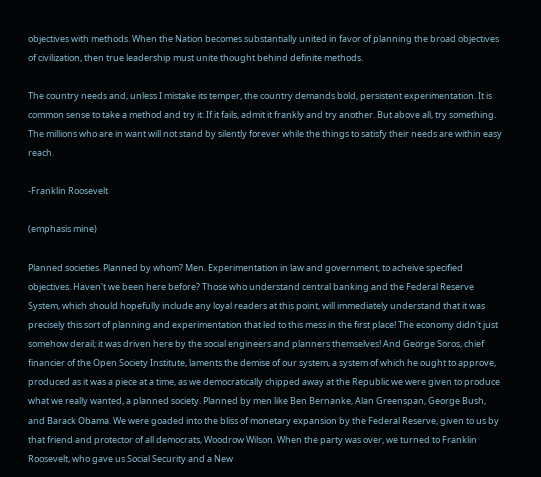objectives with methods. When the Nation becomes substantially united in favor of planning the broad objectives of civilization, then true leadership must unite thought behind definite methods.

The country needs and, unless I mistake its temper, the country demands bold, persistent experimentation. It is common sense to take a method and try it: If it fails, admit it frankly and try another. But above all, try something. The millions who are in want will not stand by silently forever while the things to satisfy their needs are within easy reach.

-Franklin Roosevelt

(emphasis mine)

Planned societies. Planned by whom? Men. Experimentation in law and government, to acheive specified objectives. Haven't we been here before? Those who understand central banking and the Federal Reserve System, which should hopefully include any loyal readers at this point, will immediately understand that it was precisely this sort of planning and experimentation that led to this mess in the first place! The economy didn't just somehow derail; it was driven here by the social engineers and planners themselves! And George Soros, chief financier of the Open Society Institute, laments the demise of our system, a system of which he ought to approve, produced as it was a piece at a time, as we democratically chipped away at the Republic we were given to produce what we really wanted, a planned society. Planned by men like Ben Bernanke, Alan Greenspan, George Bush, and Barack Obama. We were goaded into the bliss of monetary expansion by the Federal Reserve, given to us by that friend and protector of all democrats, Woodrow Wilson. When the party was over, we turned to Franklin Roosevelt, who gave us Social Security and a New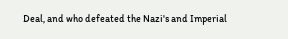Deal, and who defeated the Nazi's and Imperial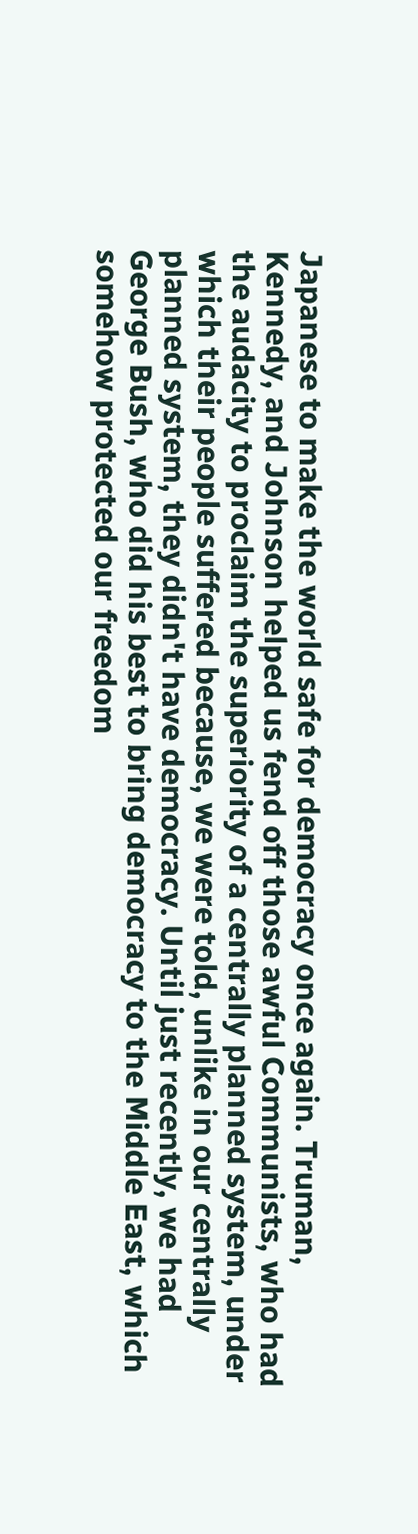Japanese to make the world safe for democracy once again. Truman, Kennedy, and Johnson helped us fend off those awful Communists, who had the audacity to proclaim the superiority of a centrally planned system, under which their people suffered because, we were told, unlike in our centrally planned system, they didn't have democracy. Until just recently, we had George Bush, who did his best to bring democracy to the Middle East, which somehow protected our freedom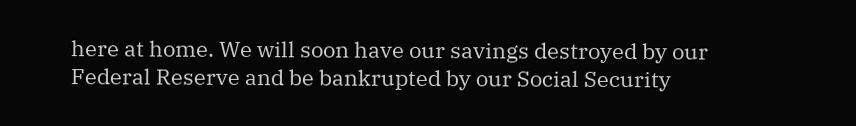here at home. We will soon have our savings destroyed by our Federal Reserve and be bankrupted by our Social Security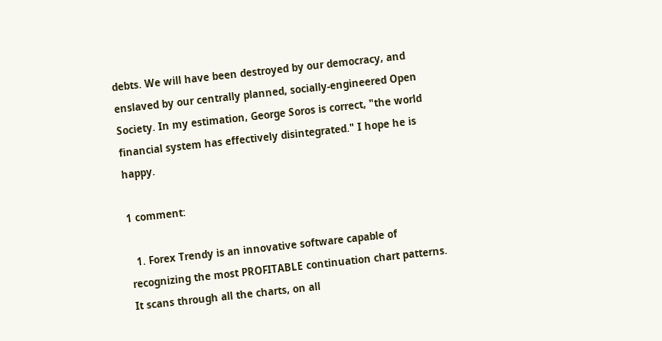debts. We will have been destroyed by our democracy, and enslaved by our centrally planned, socially-engineered Open Society. In my estimation, George Soros is correct, "the world financial system has effectively disintegrated." I hope he is happy.

1 comment:

  1. Forex Trendy is an innovative software capable of recognizing the most PROFITABLE continuation chart patterns. It scans through all the charts, on all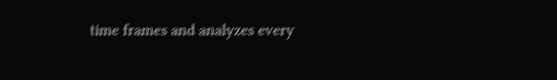time frames and analyzes every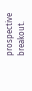prospective breakout.